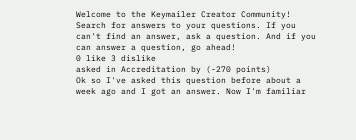Welcome to the Keymailer Creator Community! Search for answers to your questions. If you can't find an answer, ask a question. And if you can answer a question, go ahead!
0 like 3 dislike
asked in Accreditation by (-270 points)
Ok so I've asked this question before about a week ago and I got an answer. Now I'm familiar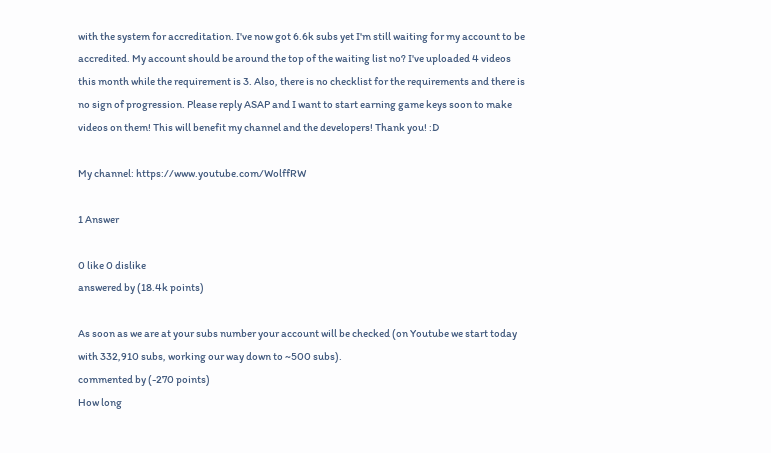with the system for accreditation. I've now got 6.6k subs yet I'm still waiting for my account to be accredited. My account should be around the top of the waiting list no? I've uploaded 4 videos this month while the requirement is 3. Also, there is no checklist for the requirements and there is no sign of progression. Please reply ASAP and I want to start earning game keys soon to make videos on them! This will benefit my channel and the developers! Thank you! :D

My channel: https://www.youtube.com/WolffRW

1 Answer

0 like 0 dislike
answered by (18.4k points)

As soon as we are at your subs number your account will be checked (on Youtube we start today with 332,910 subs, working our way down to ~500 subs).
commented by (-270 points)
How long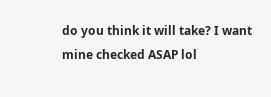do you think it will take? I want mine checked ASAP lol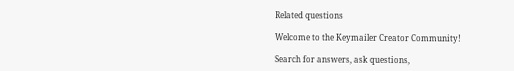Related questions

Welcome to the Keymailer Creator Community!

Search for answers, ask questions,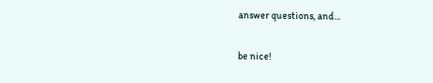answer questions, and...

be nice!